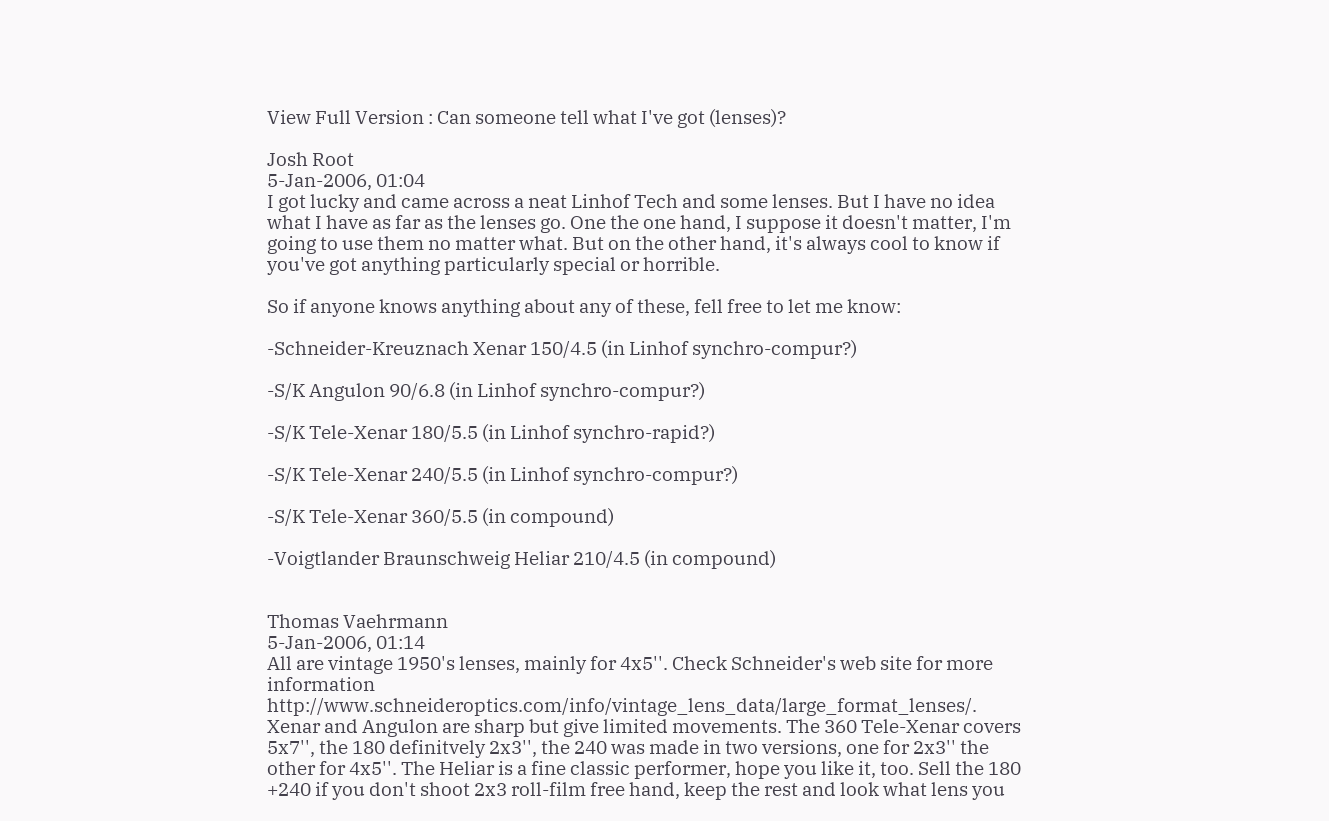View Full Version : Can someone tell what I've got (lenses)?

Josh Root
5-Jan-2006, 01:04
I got lucky and came across a neat Linhof Tech and some lenses. But I have no idea what I have as far as the lenses go. One the one hand, I suppose it doesn't matter, I'm going to use them no matter what. But on the other hand, it's always cool to know if you've got anything particularly special or horrible.

So if anyone knows anything about any of these, fell free to let me know:

-Schneider-Kreuznach Xenar 150/4.5 (in Linhof synchro-compur?)

-S/K Angulon 90/6.8 (in Linhof synchro-compur?)

-S/K Tele-Xenar 180/5.5 (in Linhof synchro-rapid?)

-S/K Tele-Xenar 240/5.5 (in Linhof synchro-compur?)

-S/K Tele-Xenar 360/5.5 (in compound)

-Voigtlander Braunschweig Heliar 210/4.5 (in compound)


Thomas Vaehrmann
5-Jan-2006, 01:14
All are vintage 1950's lenses, mainly for 4x5''. Check Schneider's web site for more information http://www.schneideroptics.com/info/vintage_lens_data/large_format_lenses/. Xenar and Angulon are sharp but give limited movements. The 360 Tele-Xenar covers 5x7'', the 180 definitvely 2x3'', the 240 was made in two versions, one for 2x3'' the other for 4x5''. The Heliar is a fine classic performer, hope you like it, too. Sell the 180 +240 if you don't shoot 2x3 roll-film free hand, keep the rest and look what lens you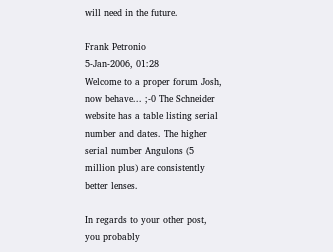will need in the future.

Frank Petronio
5-Jan-2006, 01:28
Welcome to a proper forum Josh, now behave... ;-0 The Schneider website has a table listing serial number and dates. The higher serial number Angulons (5 million plus) are consistently better lenses.

In regards to your other post, you probably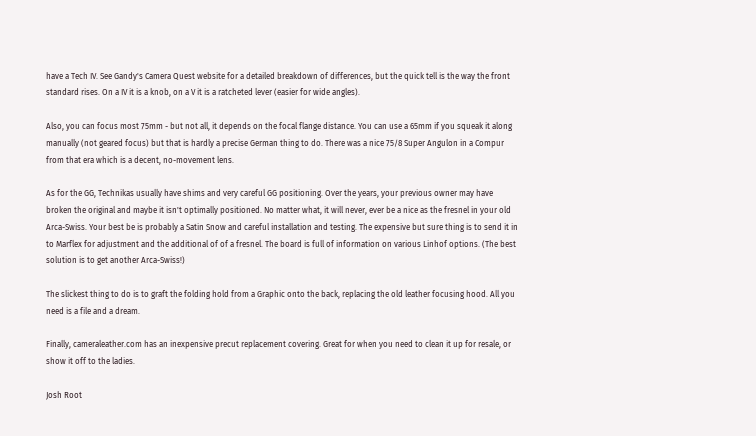have a Tech IV. See Gandy's Camera Quest website for a detailed breakdown of differences, but the quick tell is the way the front standard rises. On a IV it is a knob, on a V it is a ratcheted lever (easier for wide angles).

Also, you can focus most 75mm - but not all, it depends on the focal flange distance. You can use a 65mm if you squeak it along manually (not geared focus) but that is hardly a precise German thing to do. There was a nice 75/8 Super Angulon in a Compur from that era which is a decent, no-movement lens.

As for the GG, Technikas usually have shims and very careful GG positioning. Over the years, your previous owner may have broken the original and maybe it isn't optimally positioned. No matter what, it will never, ever be a nice as the fresnel in your old Arca-Swiss. Your best be is probably a Satin Snow and careful installation and testing. The expensive but sure thing is to send it in to Marflex for adjustment and the additional of of a fresnel. The board is full of information on various Linhof options. (The best solution is to get another Arca-Swiss!)

The slickest thing to do is to graft the folding hold from a Graphic onto the back, replacing the old leather focusing hood. All you need is a file and a dream.

Finally, cameraleather.com has an inexpensive precut replacement covering. Great for when you need to clean it up for resale, or show it off to the ladies.

Josh Root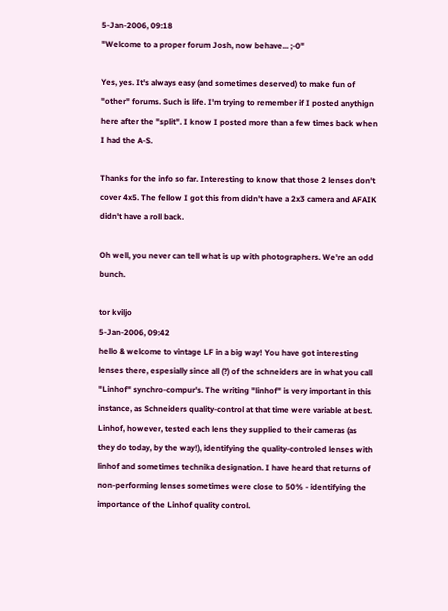5-Jan-2006, 09:18
"Welcome to a proper forum Josh, now behave... ;-0"

Yes, yes. It's always easy (and sometimes deserved) to make fun of "other" forums. Such is life. I'm trying to remember if I posted anythign here after the "split". I know I posted more than a few times back when I had the A-S.

Thanks for the info so far. Interesting to know that those 2 lenses don't cover 4x5. The fellow I got this from didn't have a 2x3 camera and AFAIK didn't have a roll back.

Oh well, you never can tell what is up with photographers. We're an odd bunch.

tor kviljo
5-Jan-2006, 09:42
hello & welcome to vintage LF in a big way! You have got interesting lenses there, espesially since all (?) of the schneiders are in what you call "Linhof" synchro-compur's. The writing "linhof" is very important in this instance, as Schneiders quality-control at that time were variable at best. Linhof, however, tested each lens they supplied to their cameras (as they do today, by the way!), identifying the quality-controled lenses with linhof and sometimes technika designation. I have heard that returns of non-performing lenses sometimes were close to 50% - identifying the importance of the Linhof quality control.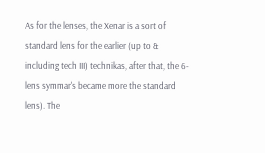As for the lenses, the Xenar is a sort of standard lens for the earlier (up to & including tech III) technikas, after that, the 6-lens symmar's became more the standard lens). The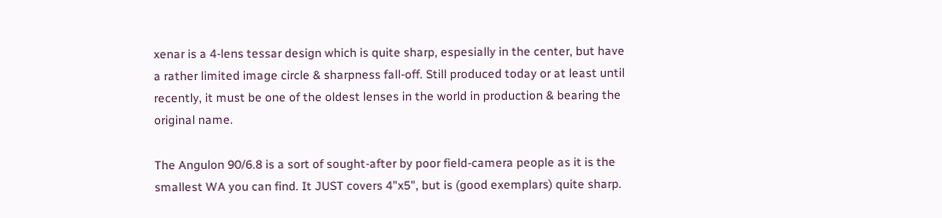xenar is a 4-lens tessar design which is quite sharp, espesially in the center, but have a rather limited image circle & sharpness fall-off. Still produced today or at least until recently, it must be one of the oldest lenses in the world in production & bearing the original name.

The Angulon 90/6.8 is a sort of sought-after by poor field-camera people as it is the smallest WA you can find. It JUST covers 4"x5", but is (good exemplars) quite sharp.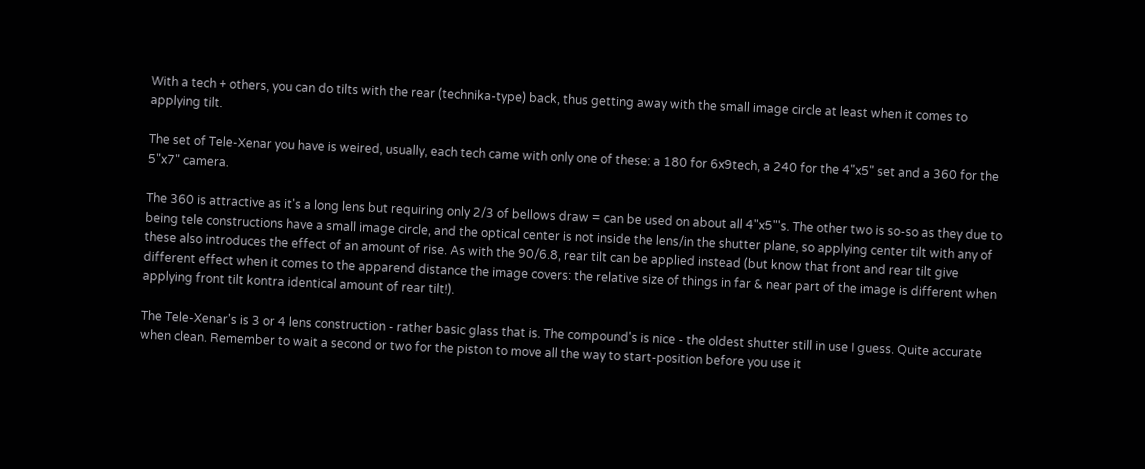With a tech + others, you can do tilts with the rear (technika-type) back, thus getting away with the small image circle at least when it comes to applying tilt.

The set of Tele-Xenar you have is weired, usually, each tech came with only one of these: a 180 for 6x9tech, a 240 for the 4"x5" set and a 360 for the 5"x7" camera.

The 360 is attractive as it's a long lens but requiring only 2/3 of bellows draw = can be used on about all 4"x5"'s. The other two is so-so as they due to being tele constructions have a small image circle, and the optical center is not inside the lens/in the shutter plane, so applying center tilt with any of these also introduces the effect of an amount of rise. As with the 90/6.8, rear tilt can be applied instead (but know that front and rear tilt give different effect when it comes to the apparend distance the image covers: the relative size of things in far & near part of the image is different when applying front tilt kontra identical amount of rear tilt!).

The Tele-Xenar's is 3 or 4 lens construction - rather basic glass that is. The compound's is nice - the oldest shutter still in use I guess. Quite accurate when clean. Remember to wait a second or two for the piston to move all the way to start-position before you use it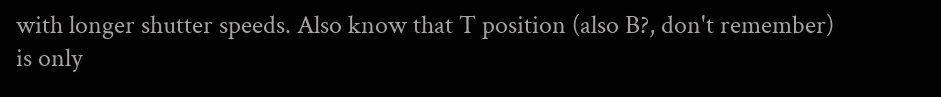with longer shutter speeds. Also know that T position (also B?, don't remember) is only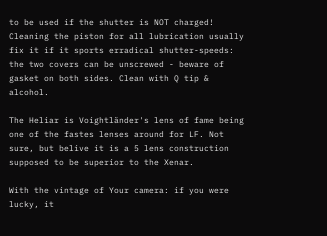to be used if the shutter is NOT charged! Cleaning the piston for all lubrication usually fix it if it sports erradical shutter-speeds: the two covers can be unscrewed - beware of gasket on both sides. Clean with Q tip & alcohol.

The Heliar is Voightländer's lens of fame being one of the fastes lenses around for LF. Not sure, but belive it is a 5 lens construction supposed to be superior to the Xenar.

With the vintage of Your camera: if you were lucky, it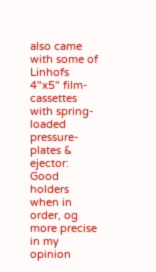also came with some of Linhofs 4"x5" film-cassettes with spring-loaded pressure-plates & ejector: Good holders when in order, og more precise in my opinion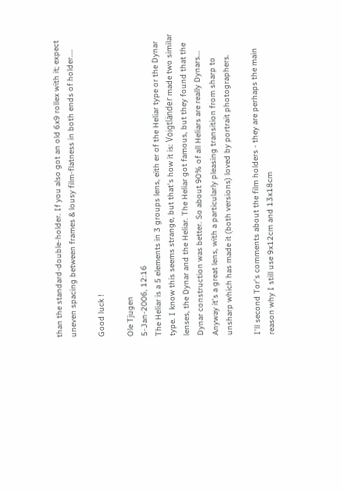than the standard-double-holder. If you also got an old 6x9 rollex with it; expect uneven spacing between frames & lousy film-flatness in both ends of holder....

Good luck !

Ole Tjugen
5-Jan-2006, 12:16
The Heliar is a 5 elements in 3 groups lens, eith er of the Heliar type or the Dynar type. I know this seems strange, but that's how it is: Voigtländer made two similar lenses, the Dynar and the Heliar. The Heliar got famous, but they found that the Dynar construction was better. So about 90% of all Heliars are really Dynars...
Anyway it's a great lens, with a particularly pleasing transition from sharp to unsharp which has made it (both versions) loved by portrait photographers.

I'll second Tor's comments about the film holders - they are perhaps the main reason why I still use 9x12cm and 13x18cm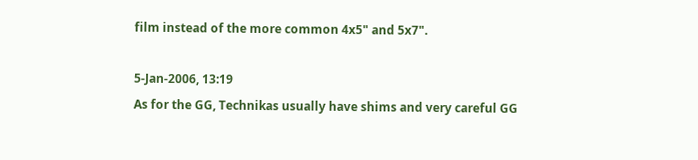film instead of the more common 4x5" and 5x7".

5-Jan-2006, 13:19
As for the GG, Technikas usually have shims and very careful GG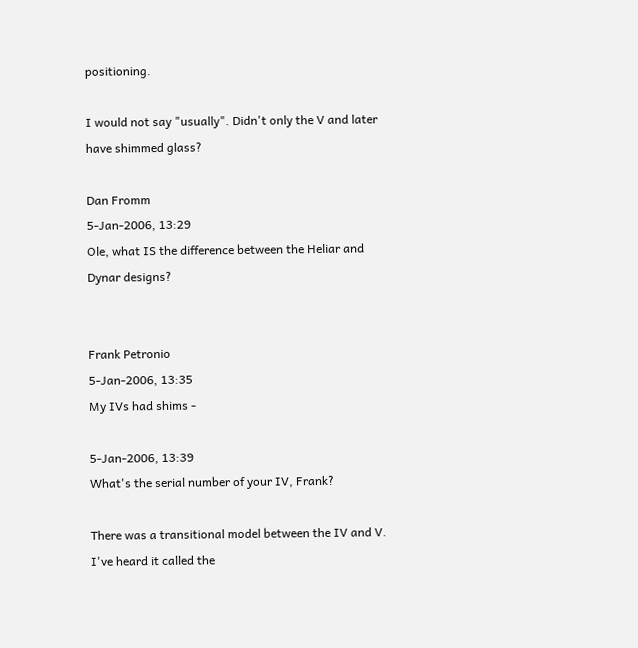positioning.

I would not say "usually". Didn't only the V and later have shimmed glass?

Dan Fromm
5-Jan-2006, 13:29
Ole, what IS the difference between the Heliar and Dynar designs?


Frank Petronio
5-Jan-2006, 13:35
My IVs had shims -

5-Jan-2006, 13:39
What's the serial number of your IV, Frank?

There was a transitional model between the IV and V. I've heard it called the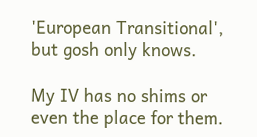'European Transitional', but gosh only knows.

My IV has no shims or even the place for them.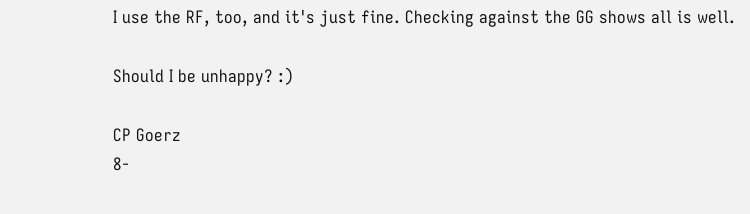I use the RF, too, and it's just fine. Checking against the GG shows all is well.

Should I be unhappy? :)

CP Goerz
8-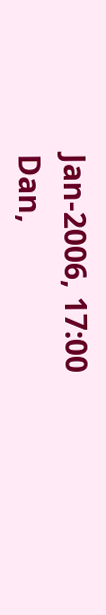Jan-2006, 17:00
Dan,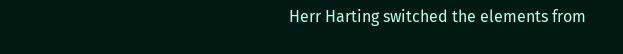Herr Harting switched the elements from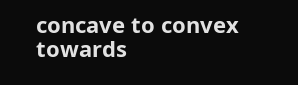concave to convex towards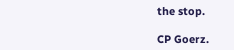the stop.

CP Goerz.